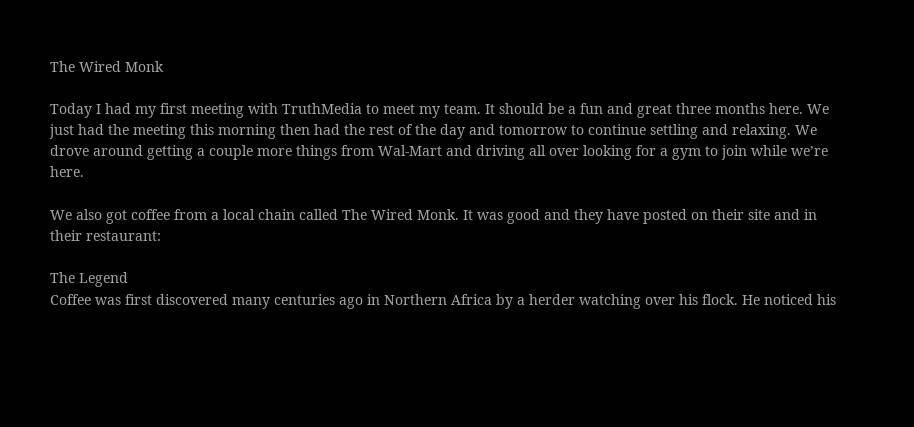The Wired Monk

Today I had my first meeting with TruthMedia to meet my team. It should be a fun and great three months here. We just had the meeting this morning then had the rest of the day and tomorrow to continue settling and relaxing. We drove around getting a couple more things from Wal-Mart and driving all over looking for a gym to join while we’re here.

We also got coffee from a local chain called The Wired Monk. It was good and they have posted on their site and in their restaurant:

The Legend
Coffee was first discovered many centuries ago in Northern Africa by a herder watching over his flock. He noticed his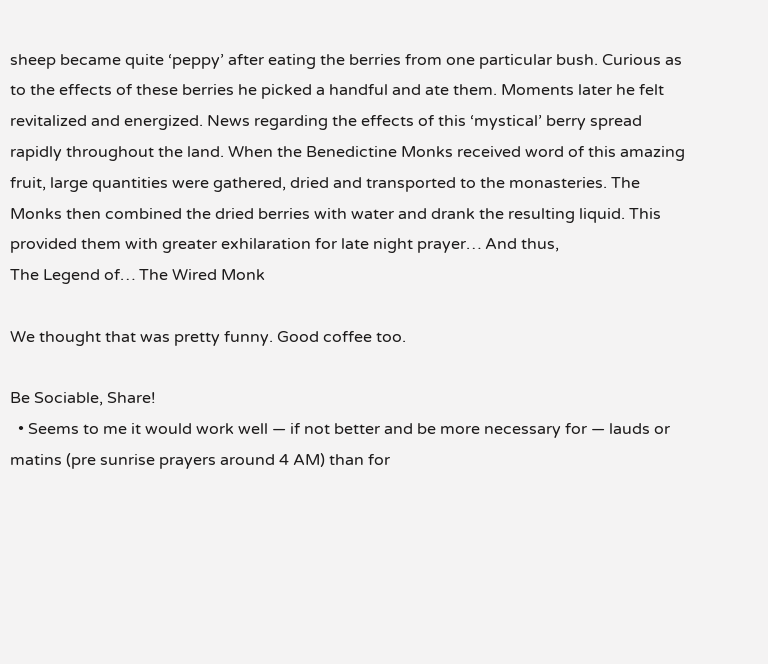sheep became quite ‘peppy’ after eating the berries from one particular bush. Curious as to the effects of these berries he picked a handful and ate them. Moments later he felt revitalized and energized. News regarding the effects of this ‘mystical’ berry spread rapidly throughout the land. When the Benedictine Monks received word of this amazing fruit, large quantities were gathered, dried and transported to the monasteries. The Monks then combined the dried berries with water and drank the resulting liquid. This provided them with greater exhilaration for late night prayer… And thus,
The Legend of… The Wired Monk

We thought that was pretty funny. Good coffee too.

Be Sociable, Share!
  • Seems to me it would work well — if not better and be more necessary for — lauds or matins (pre sunrise prayers around 4 AM) than for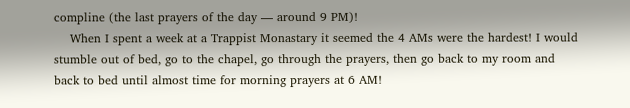compline (the last prayers of the day — around 9 PM)!
    When I spent a week at a Trappist Monastary it seemed the 4 AMs were the hardest! I would stumble out of bed, go to the chapel, go through the prayers, then go back to my room and back to bed until almost time for morning prayers at 6 AM!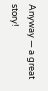Anyway — a great story!